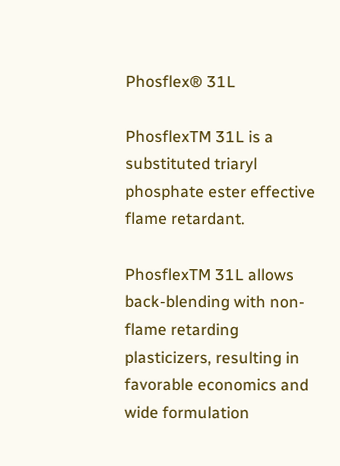Phosflex® 31L

PhosflexTM 31L is a substituted triaryl phosphate ester effective flame retardant.

PhosflexTM 31L allows back-blending with non-flame retarding plasticizers, resulting in favorable economics and wide formulation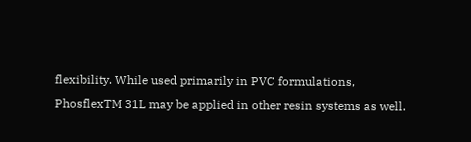flexibility. While used primarily in PVC formulations, PhosflexTM 31L may be applied in other resin systems as well.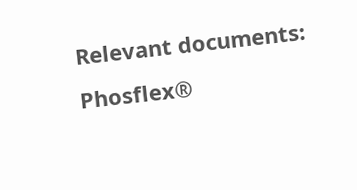Relevant documents: Phosflex®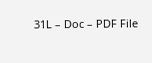31L – Doc – PDF File